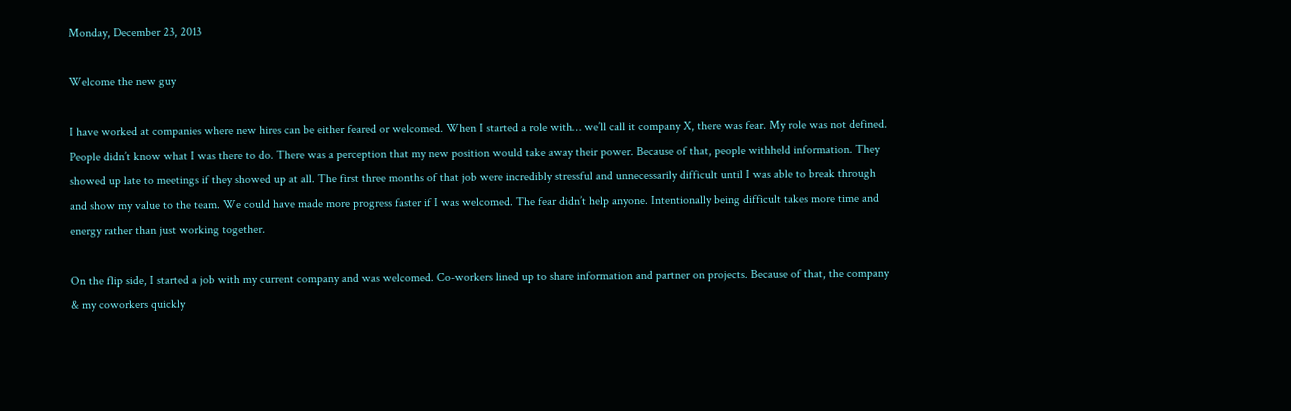Monday, December 23, 2013

Welcome the new guy

I have worked at companies where new hires can be either feared or welcomed. When I started a role with… we’ll call it company X, there was fear. My role was not defined. People didn’t know what I was there to do. There was a perception that my new position would take away their power. Because of that, people withheld information. They showed up late to meetings if they showed up at all. The first three months of that job were incredibly stressful and unnecessarily difficult until I was able to break through and show my value to the team. We could have made more progress faster if I was welcomed. The fear didn’t help anyone. Intentionally being difficult takes more time and energy rather than just working together.

On the flip side, I started a job with my current company and was welcomed. Co-workers lined up to share information and partner on projects. Because of that, the company & my coworkers quickly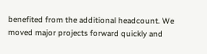benefited from the additional headcount. We moved major projects forward quickly and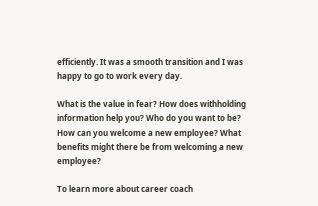efficiently. It was a smooth transition and I was happy to go to work every day.

What is the value in fear? How does withholding information help you? Who do you want to be? How can you welcome a new employee? What benefits might there be from welcoming a new employee?

To learn more about career coach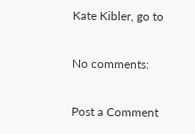Kate Kibler, go to

No comments:

Post a Comment